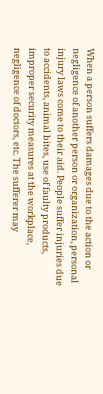When a person suffers damages due to the action or negligence of another person or organization, personal injury laws come to their aid. People suffer injuries due to accidents, animal bites, use of faulty products, improper security measures at the workplace, negligence of doctors, etc. The sufferer may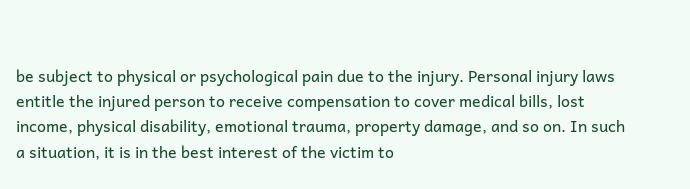be subject to physical or psychological pain due to the injury. Personal injury laws entitle the injured person to receive compensation to cover medical bills, lost income, physical disability, emotional trauma, property damage, and so on. In such a situation, it is in the best interest of the victim to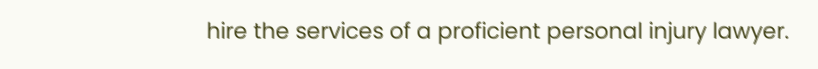hire the services of a proficient personal injury lawyer.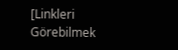[Linkleri Görebilmek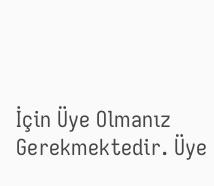İçin Üye Olmanız Gerekmektedir. Üye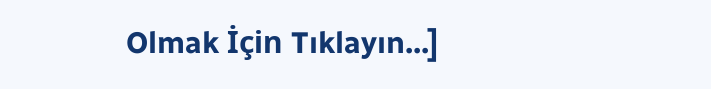Olmak İçin Tıklayın...]